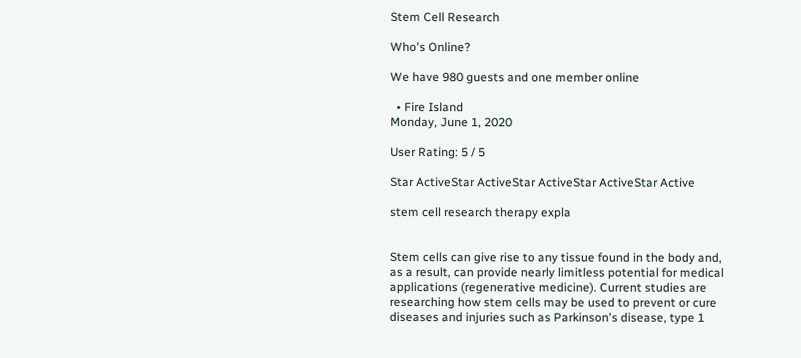Stem Cell Research

Who's Online?

We have 980 guests and one member online

  • Fire Island
Monday, June 1, 2020

User Rating: 5 / 5

Star ActiveStar ActiveStar ActiveStar ActiveStar Active

stem cell research therapy expla


Stem cells can give rise to any tissue found in the body and, as a result, can provide nearly limitless potential for medical applications (regenerative medicine). Current studies are researching how stem cells may be used to prevent or cure diseases and injuries such as Parkinson's disease, type 1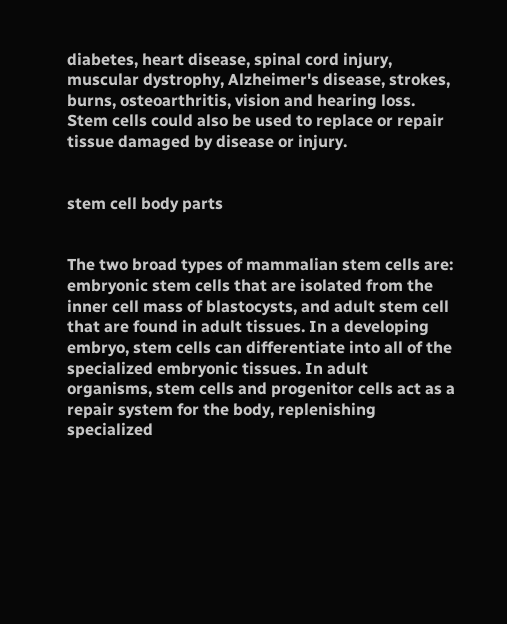diabetes, heart disease, spinal cord injury, muscular dystrophy, Alzheimer's disease, strokes, burns, osteoarthritis, vision and hearing loss. Stem cells could also be used to replace or repair tissue damaged by disease or injury.


stem cell body parts


The two broad types of mammalian stem cells are: embryonic stem cells that are isolated from the inner cell mass of blastocysts, and adult stem cell that are found in adult tissues. In a developing embryo, stem cells can differentiate into all of the specialized embryonic tissues. In adult organisms, stem cells and progenitor cells act as a repair system for the body, replenishing specialized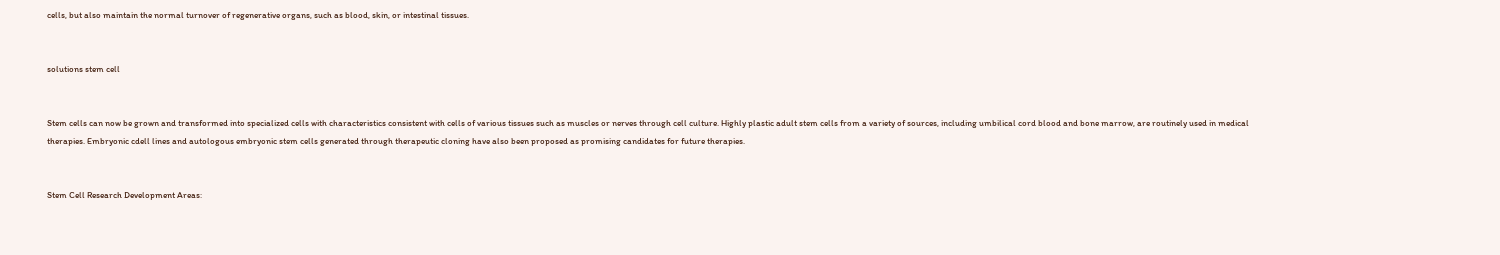cells, but also maintain the normal turnover of regenerative organs, such as blood, skin, or intestinal tissues.


solutions stem cell


Stem cells can now be grown and transformed into specialized cells with characteristics consistent with cells of various tissues such as muscles or nerves through cell culture. Highly plastic adult stem cells from a variety of sources, including umbilical cord blood and bone marrow, are routinely used in medical therapies. Embryonic cdell lines and autologous embryonic stem cells generated through therapeutic cloning have also been proposed as promising candidates for future therapies.


Stem Cell Research Development Areas: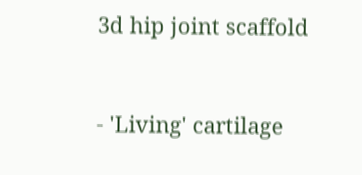3d hip joint scaffold


- 'Living' cartilage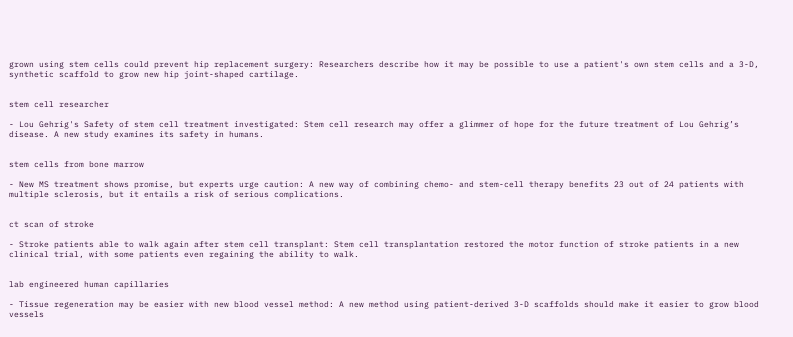grown using stem cells could prevent hip replacement surgery: Researchers describe how it may be possible to use a patient's own stem cells and a 3-D, synthetic scaffold to grow new hip joint-shaped cartilage.


stem cell researcher

- Lou Gehrig's Safety of stem cell treatment investigated: Stem cell research may offer a glimmer of hope for the future treatment of Lou Gehrig’s disease. A new study examines its safety in humans.


stem cells from bone marrow

- New MS treatment shows promise, but experts urge caution: A new way of combining chemo- and stem-cell therapy benefits 23 out of 24 patients with multiple sclerosis, but it entails a risk of serious complications.


ct scan of stroke

- Stroke patients able to walk again after stem cell transplant: Stem cell transplantation restored the motor function of stroke patients in a new clinical trial, with some patients even regaining the ability to walk.


lab engineered human capillaries

- Tissue regeneration may be easier with new blood vessel method: A new method using patient-derived 3-D scaffolds should make it easier to grow blood vessels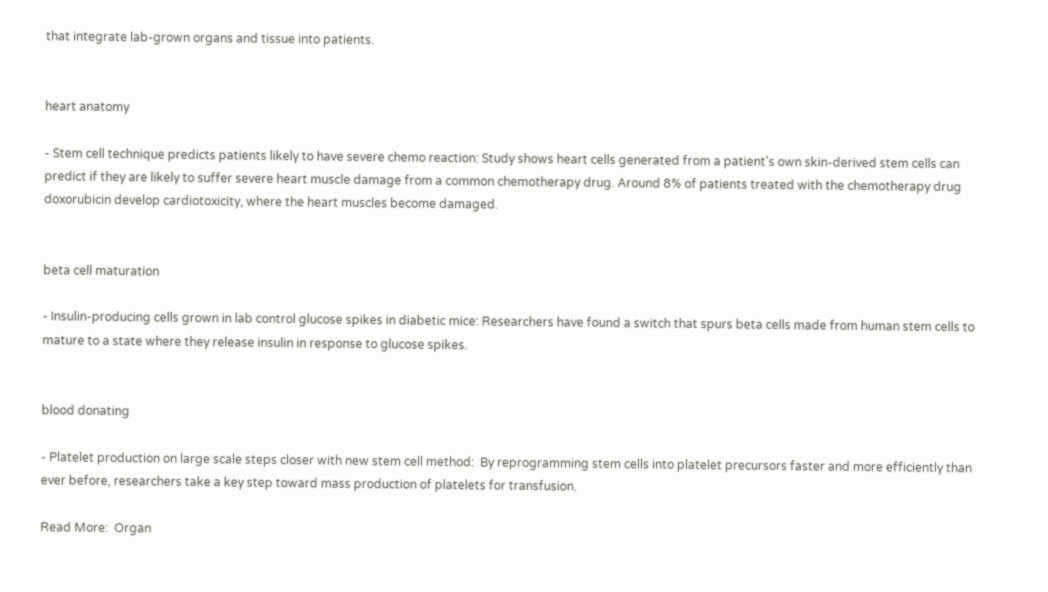that integrate lab-grown organs and tissue into patients.


heart anatomy

- Stem cell technique predicts patients likely to have severe chemo reaction: Study shows heart cells generated from a patient's own skin-derived stem cells can predict if they are likely to suffer severe heart muscle damage from a common chemotherapy drug. Around 8% of patients treated with the chemotherapy drug doxorubicin develop cardiotoxicity, where the heart muscles become damaged.


beta cell maturation

- Insulin-producing cells grown in lab control glucose spikes in diabetic mice: Researchers have found a switch that spurs beta cells made from human stem cells to mature to a state where they release insulin in response to glucose spikes.


blood donating

- Platelet production on large scale steps closer with new stem cell method:  By reprogramming stem cells into platelet precursors faster and more efficiently than ever before, researchers take a key step toward mass production of platelets for transfusion.

Read More:  Organ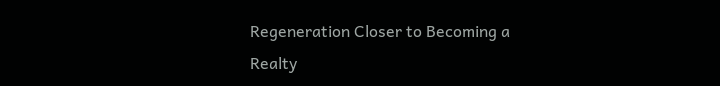Regeneration Closer to Becoming a Realty